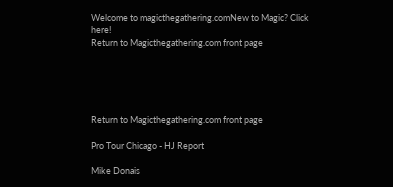Welcome to magicthegathering.comNew to Magic? Click here!
Return to Magicthegathering.com front page





Return to Magicthegathering.com front page

Pro Tour Chicago - HJ Report

Mike Donais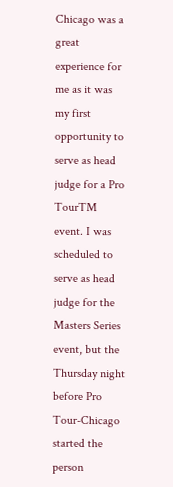Chicago was a great experience for me as it was my first opportunity to serve as head judge for a Pro TourTM event. I was scheduled to serve as head judge for the Masters Series event, but the Thursday night before Pro Tour-Chicago started the person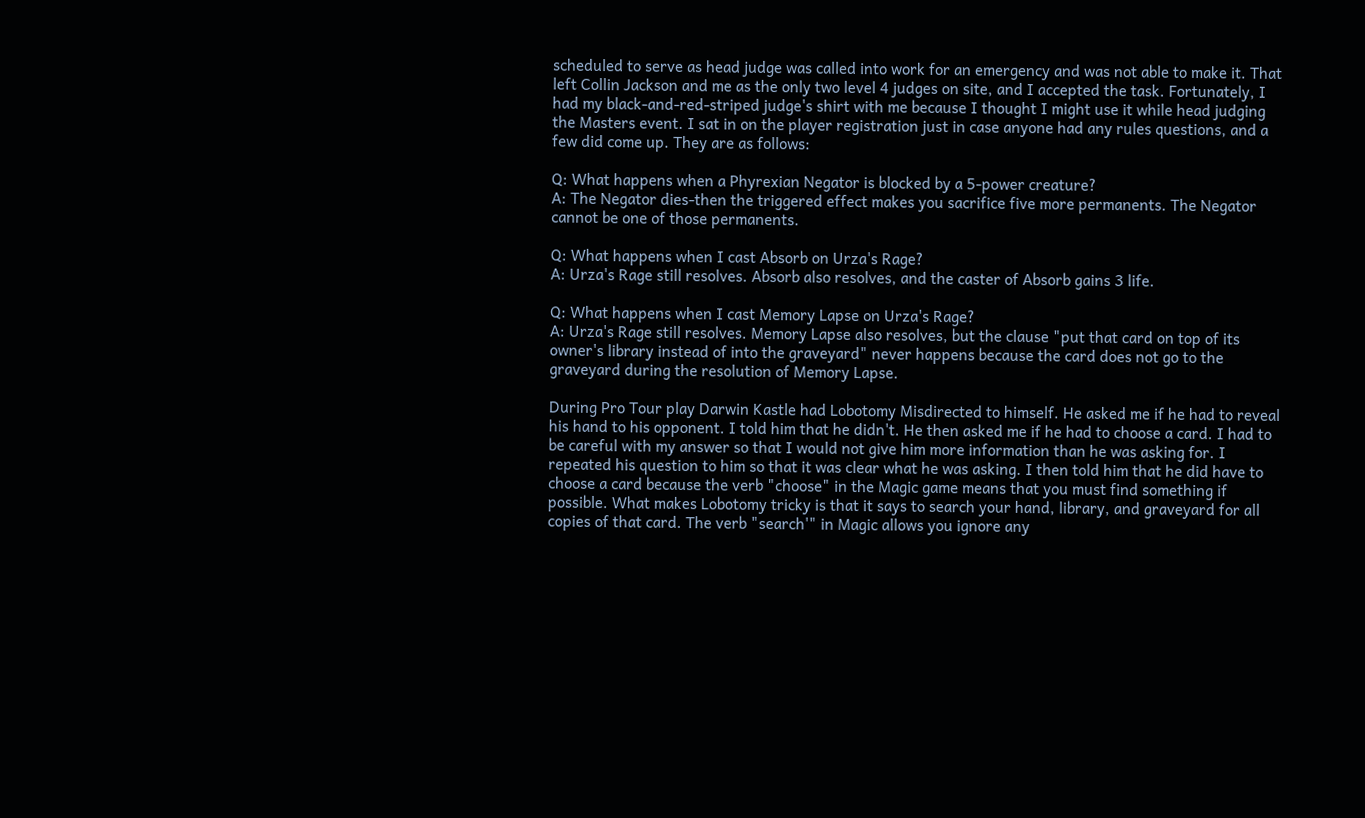scheduled to serve as head judge was called into work for an emergency and was not able to make it. That left Collin Jackson and me as the only two level 4 judges on site, and I accepted the task. Fortunately, I had my black-and-red-striped judge's shirt with me because I thought I might use it while head judging the Masters event. I sat in on the player registration just in case anyone had any rules questions, and a few did come up. They are as follows:

Q: What happens when a Phyrexian Negator is blocked by a 5-power creature?
A: The Negator dies-then the triggered effect makes you sacrifice five more permanents. The Negator cannot be one of those permanents.

Q: What happens when I cast Absorb on Urza's Rage?
A: Urza's Rage still resolves. Absorb also resolves, and the caster of Absorb gains 3 life.

Q: What happens when I cast Memory Lapse on Urza's Rage?
A: Urza's Rage still resolves. Memory Lapse also resolves, but the clause "put that card on top of its owner's library instead of into the graveyard" never happens because the card does not go to the graveyard during the resolution of Memory Lapse.

During Pro Tour play Darwin Kastle had Lobotomy Misdirected to himself. He asked me if he had to reveal his hand to his opponent. I told him that he didn't. He then asked me if he had to choose a card. I had to be careful with my answer so that I would not give him more information than he was asking for. I repeated his question to him so that it was clear what he was asking. I then told him that he did have to choose a card because the verb "choose" in the Magic game means that you must find something if possible. What makes Lobotomy tricky is that it says to search your hand, library, and graveyard for all copies of that card. The verb "search'" in Magic allows you ignore any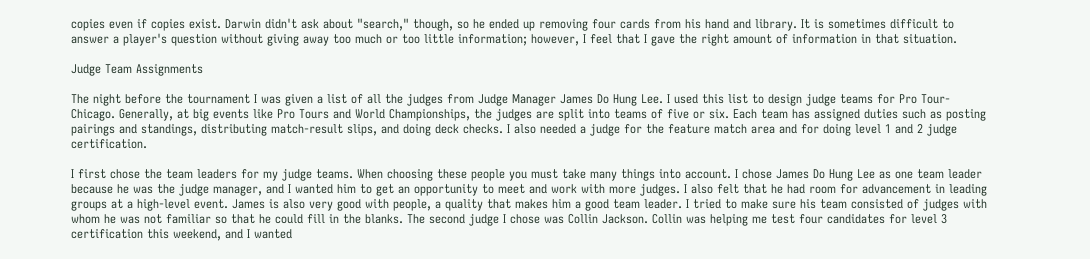copies even if copies exist. Darwin didn't ask about "search," though, so he ended up removing four cards from his hand and library. It is sometimes difficult to answer a player's question without giving away too much or too little information; however, I feel that I gave the right amount of information in that situation.

Judge Team Assignments

The night before the tournament I was given a list of all the judges from Judge Manager James Do Hung Lee. I used this list to design judge teams for Pro Tour-Chicago. Generally, at big events like Pro Tours and World Championships, the judges are split into teams of five or six. Each team has assigned duties such as posting pairings and standings, distributing match-result slips, and doing deck checks. I also needed a judge for the feature match area and for doing level 1 and 2 judge certification.

I first chose the team leaders for my judge teams. When choosing these people you must take many things into account. I chose James Do Hung Lee as one team leader because he was the judge manager, and I wanted him to get an opportunity to meet and work with more judges. I also felt that he had room for advancement in leading groups at a high-level event. James is also very good with people, a quality that makes him a good team leader. I tried to make sure his team consisted of judges with whom he was not familiar so that he could fill in the blanks. The second judge I chose was Collin Jackson. Collin was helping me test four candidates for level 3 certification this weekend, and I wanted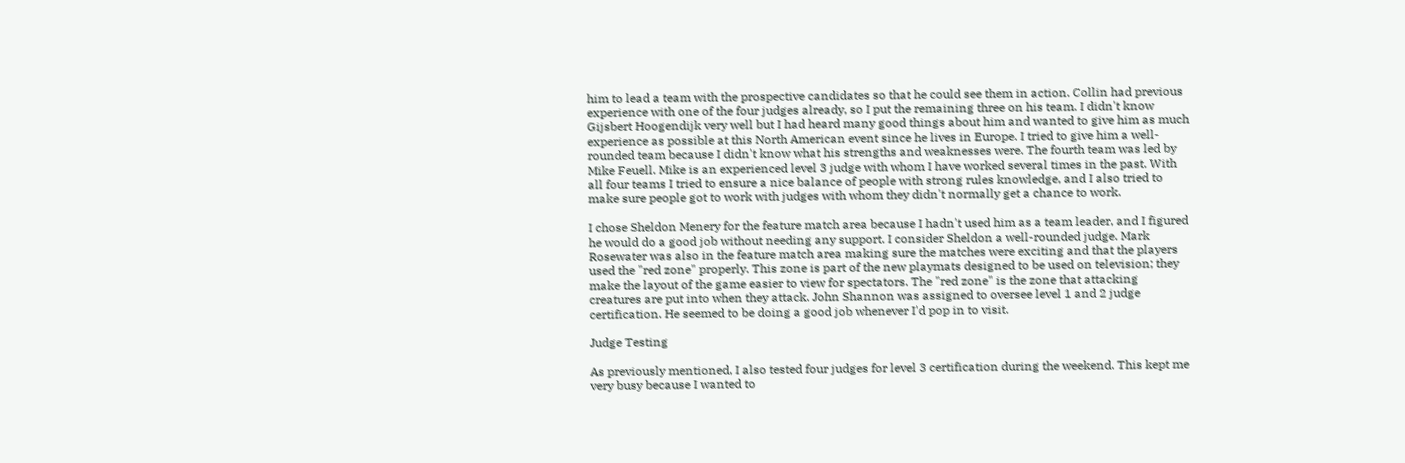him to lead a team with the prospective candidates so that he could see them in action. Collin had previous experience with one of the four judges already, so I put the remaining three on his team. I didn't know Gijsbert Hoogendijk very well but I had heard many good things about him and wanted to give him as much experience as possible at this North American event since he lives in Europe. I tried to give him a well-rounded team because I didn't know what his strengths and weaknesses were. The fourth team was led by Mike Feuell. Mike is an experienced level 3 judge with whom I have worked several times in the past. With all four teams I tried to ensure a nice balance of people with strong rules knowledge, and I also tried to make sure people got to work with judges with whom they didn't normally get a chance to work.

I chose Sheldon Menery for the feature match area because I hadn't used him as a team leader, and I figured he would do a good job without needing any support. I consider Sheldon a well-rounded judge. Mark Rosewater was also in the feature match area making sure the matches were exciting and that the players used the "red zone" properly. This zone is part of the new playmats designed to be used on television; they make the layout of the game easier to view for spectators. The "red zone" is the zone that attacking creatures are put into when they attack. John Shannon was assigned to oversee level 1 and 2 judge certification. He seemed to be doing a good job whenever I'd pop in to visit.

Judge Testing

As previously mentioned, I also tested four judges for level 3 certification during the weekend. This kept me very busy because I wanted to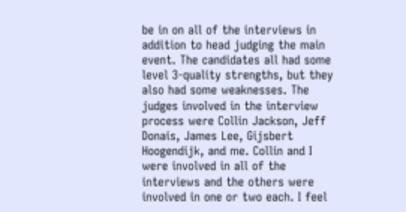be in on all of the interviews in addition to head judging the main event. The candidates all had some level 3-quality strengths, but they also had some weaknesses. The judges involved in the interview process were Collin Jackson, Jeff Donais, James Lee, Gijsbert Hoogendijk, and me. Collin and I were involved in all of the interviews and the others were involved in one or two each. I feel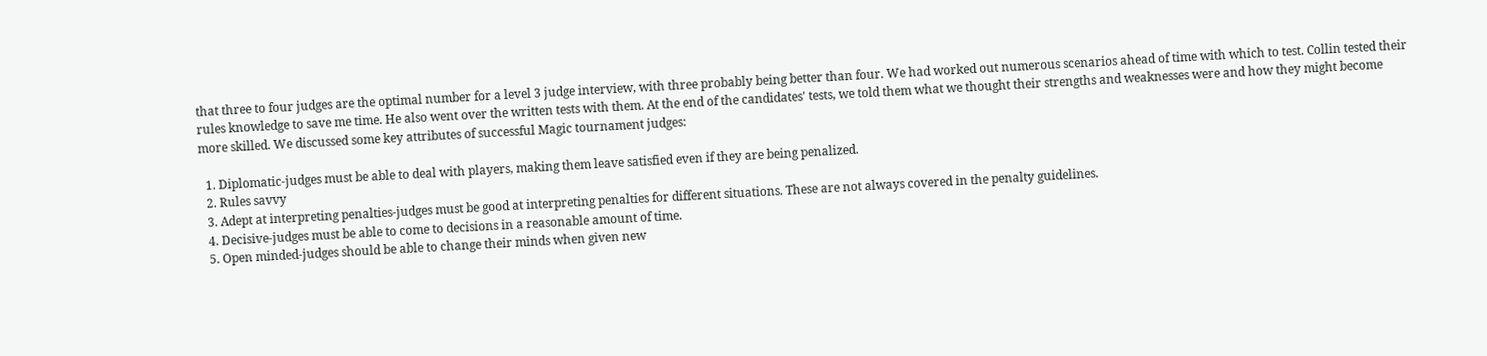that three to four judges are the optimal number for a level 3 judge interview, with three probably being better than four. We had worked out numerous scenarios ahead of time with which to test. Collin tested their rules knowledge to save me time. He also went over the written tests with them. At the end of the candidates' tests, we told them what we thought their strengths and weaknesses were and how they might become more skilled. We discussed some key attributes of successful Magic tournament judges:

  1. Diplomatic-judges must be able to deal with players, making them leave satisfied even if they are being penalized.
  2. Rules savvy
  3. Adept at interpreting penalties-judges must be good at interpreting penalties for different situations. These are not always covered in the penalty guidelines.
  4. Decisive-judges must be able to come to decisions in a reasonable amount of time.
  5. Open minded-judges should be able to change their minds when given new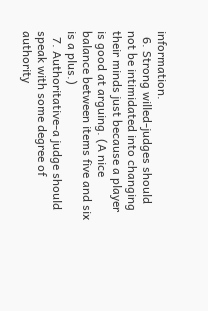information.
  6. Strong willed-judges should not be intimidated into changing their minds just because a player is good at arguing. (A nice balance between items five and six is a plus.)
  7. Authoritative-a judge should speak with some degree of authority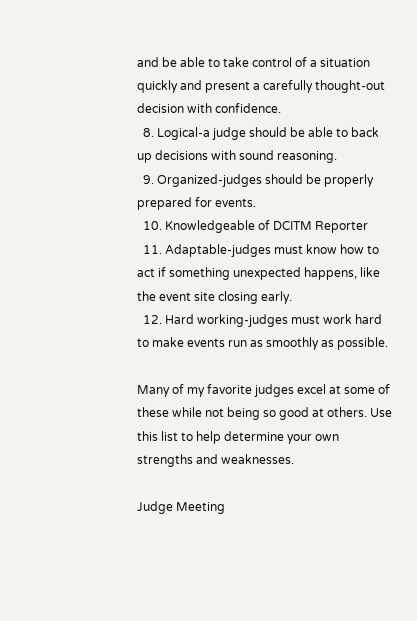and be able to take control of a situation quickly and present a carefully thought-out decision with confidence.
  8. Logical-a judge should be able to back up decisions with sound reasoning.
  9. Organized-judges should be properly prepared for events.
  10. Knowledgeable of DCITM Reporter
  11. Adaptable-judges must know how to act if something unexpected happens, like the event site closing early.
  12. Hard working-judges must work hard to make events run as smoothly as possible.

Many of my favorite judges excel at some of these while not being so good at others. Use this list to help determine your own strengths and weaknesses.

Judge Meeting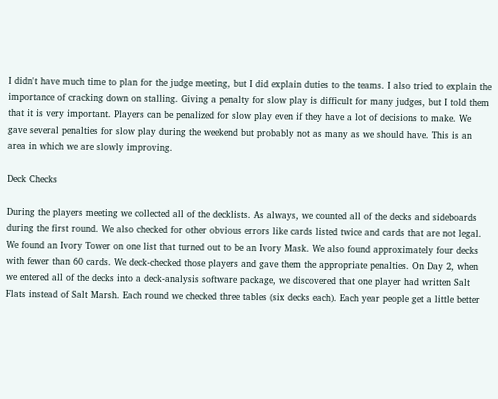I didn't have much time to plan for the judge meeting, but I did explain duties to the teams. I also tried to explain the importance of cracking down on stalling. Giving a penalty for slow play is difficult for many judges, but I told them that it is very important. Players can be penalized for slow play even if they have a lot of decisions to make. We gave several penalties for slow play during the weekend but probably not as many as we should have. This is an area in which we are slowly improving.

Deck Checks

During the players meeting we collected all of the decklists. As always, we counted all of the decks and sideboards during the first round. We also checked for other obvious errors like cards listed twice and cards that are not legal. We found an Ivory Tower on one list that turned out to be an Ivory Mask. We also found approximately four decks with fewer than 60 cards. We deck-checked those players and gave them the appropriate penalties. On Day 2, when we entered all of the decks into a deck-analysis software package, we discovered that one player had written Salt Flats instead of Salt Marsh. Each round we checked three tables (six decks each). Each year people get a little better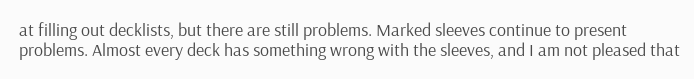at filling out decklists, but there are still problems. Marked sleeves continue to present problems. Almost every deck has something wrong with the sleeves, and I am not pleased that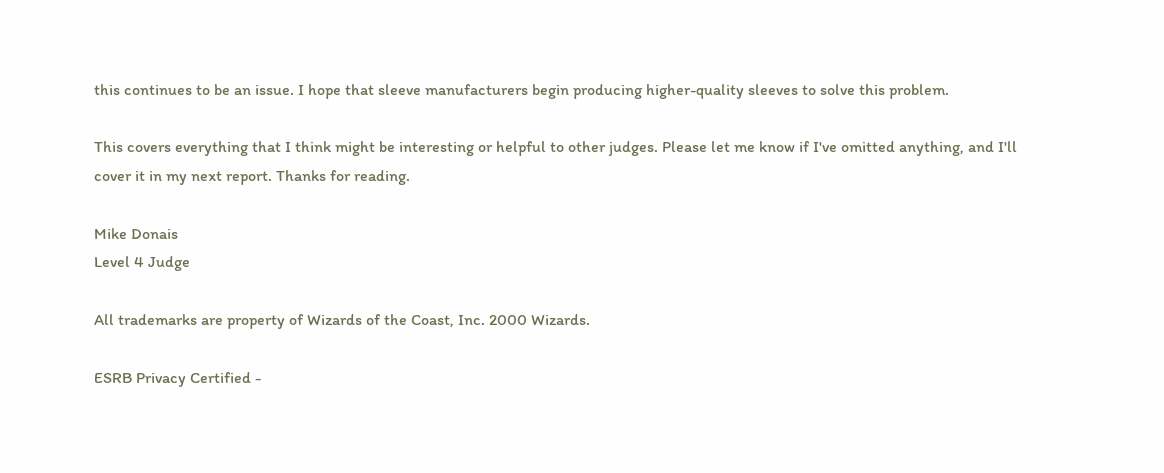this continues to be an issue. I hope that sleeve manufacturers begin producing higher-quality sleeves to solve this problem.

This covers everything that I think might be interesting or helpful to other judges. Please let me know if I've omitted anything, and I'll cover it in my next report. Thanks for reading.

Mike Donais
Level 4 Judge

All trademarks are property of Wizards of the Coast, Inc. 2000 Wizards.

ESRB Privacy Certified -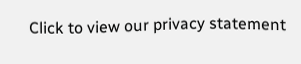Click to view our privacy statement